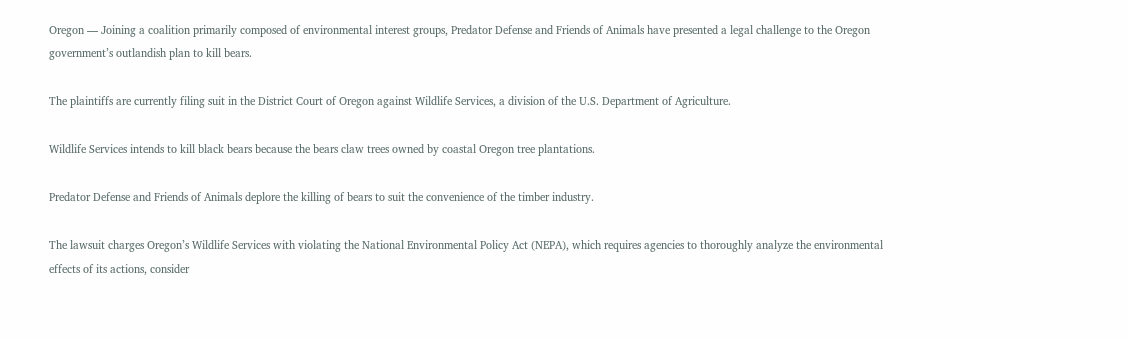Oregon — Joining a coalition primarily composed of environmental interest groups, Predator Defense and Friends of Animals have presented a legal challenge to the Oregon government’s outlandish plan to kill bears.

The plaintiffs are currently filing suit in the District Court of Oregon against Wildlife Services, a division of the U.S. Department of Agriculture.

Wildlife Services intends to kill black bears because the bears claw trees owned by coastal Oregon tree plantations.

Predator Defense and Friends of Animals deplore the killing of bears to suit the convenience of the timber industry.

The lawsuit charges Oregon’s Wildlife Services with violating the National Environmental Policy Act (NEPA), which requires agencies to thoroughly analyze the environmental effects of its actions, consider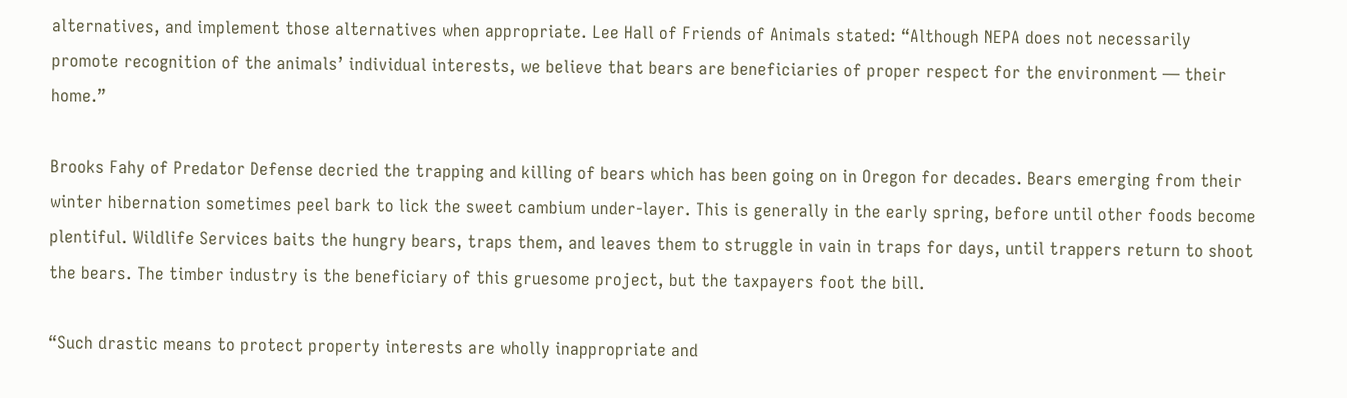alternatives, and implement those alternatives when appropriate. Lee Hall of Friends of Animals stated: “Although NEPA does not necessarily promote recognition of the animals’ individual interests, we believe that bears are beneficiaries of proper respect for the environment — their home.”

Brooks Fahy of Predator Defense decried the trapping and killing of bears which has been going on in Oregon for decades. Bears emerging from their winter hibernation sometimes peel bark to lick the sweet cambium under-layer. This is generally in the early spring, before until other foods become plentiful. Wildlife Services baits the hungry bears, traps them, and leaves them to struggle in vain in traps for days, until trappers return to shoot the bears. The timber industry is the beneficiary of this gruesome project, but the taxpayers foot the bill.

“Such drastic means to protect property interests are wholly inappropriate and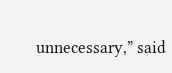unnecessary,” said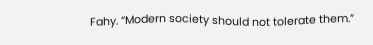Fahy. “Modern society should not tolerate them.”